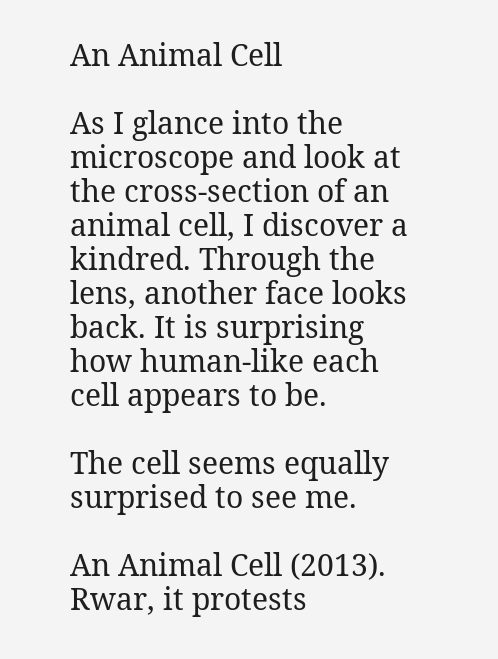An Animal Cell

As I glance into the microscope and look at the cross-section of an animal cell, I discover a kindred. Through the lens, another face looks back. It is surprising how human-like each cell appears to be.

The cell seems equally surprised to see me.

An Animal Cell (2013). Rwar, it protests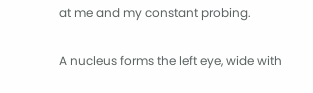at me and my constant probing.

A nucleus forms the left eye, wide with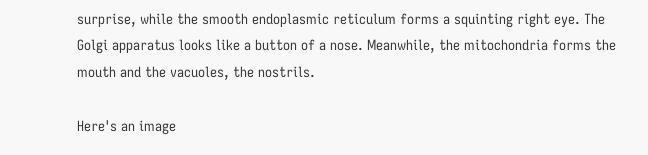surprise, while the smooth endoplasmic reticulum forms a squinting right eye. The Golgi apparatus looks like a button of a nose. Meanwhile, the mitochondria forms the mouth and the vacuoles, the nostrils.

Here's an image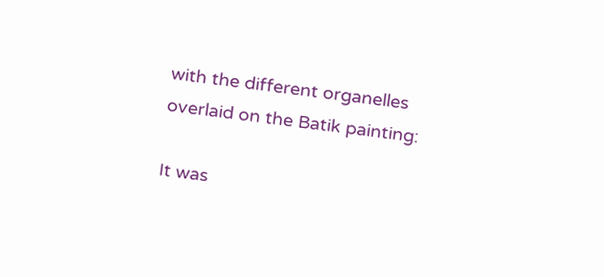with the different organelles overlaid on the Batik painting:

It was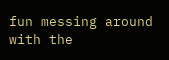fun messing around with the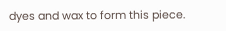dyes and wax to form this piece.